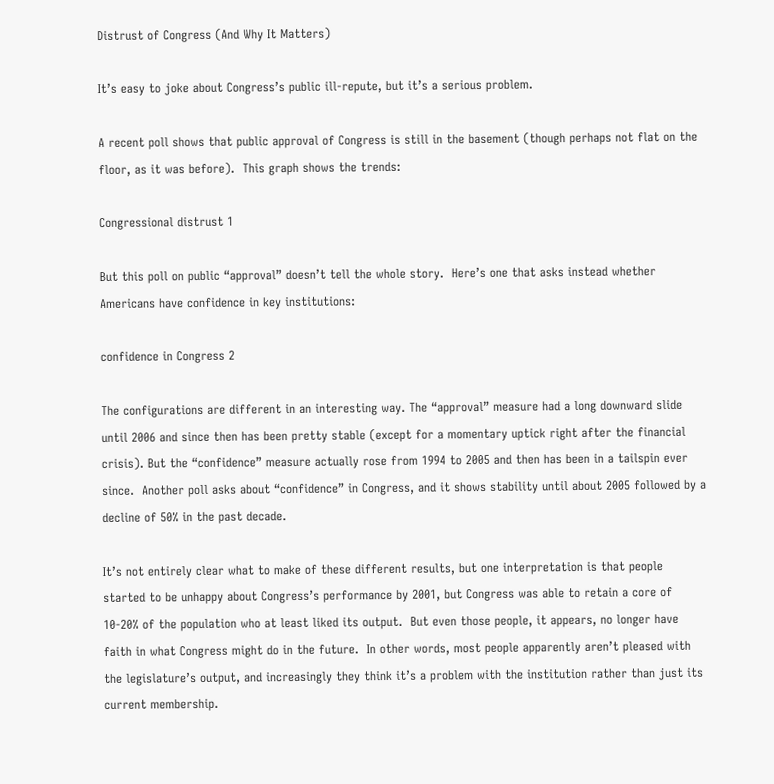Distrust of Congress (And Why It Matters)

It’s easy to joke about Congress’s public ill-repute, but it’s a serious problem.

A recent poll shows that public approval of Congress is still in the basement (though perhaps not flat on the floor, as it was before).  This graph shows the trends:

Congressional distrust 1

But this poll on public “approval” doesn’t tell the whole story.  Here’s one that asks instead whether Americans have confidence in key institutions:

confidence in Congress 2

The configurations are different in an interesting way. The “approval” measure had a long downward slide until 2006 and since then has been pretty stable (except for a momentary uptick right after the financial crisis). But the “confidence” measure actually rose from 1994 to 2005 and then has been in a tailspin ever since.  Another poll asks about “confidence” in Congress, and it shows stability until about 2005 followed by a decline of 50% in the past decade.

It’s not entirely clear what to make of these different results, but one interpretation is that people started to be unhappy about Congress’s performance by 2001, but Congress was able to retain a core of 10-20% of the population who at least liked its output.  But even those people, it appears, no longer have faith in what Congress might do in the future.  In other words, most people apparently aren’t pleased with the legislature’s output, and increasingly they think it’s a problem with the institution rather than just its current membership.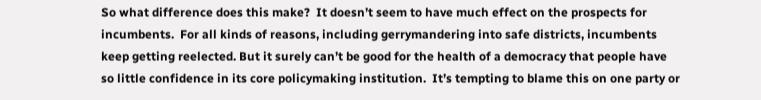So what difference does this make?  It doesn’t seem to have much effect on the prospects for incumbents.  For all kinds of reasons, including gerrymandering into safe districts, incumbents keep getting reelected. But it surely can’t be good for the health of a democracy that people have so little confidence in its core policymaking institution.  It’s tempting to blame this on one party or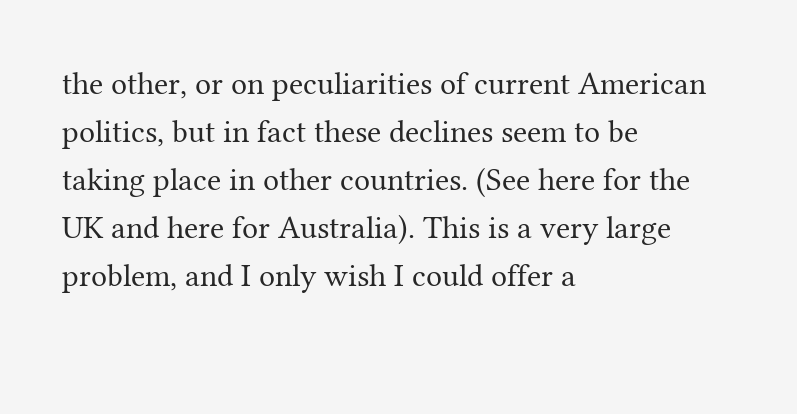the other, or on peculiarities of current American politics, but in fact these declines seem to be taking place in other countries. (See here for the UK and here for Australia). This is a very large problem, and I only wish I could offer a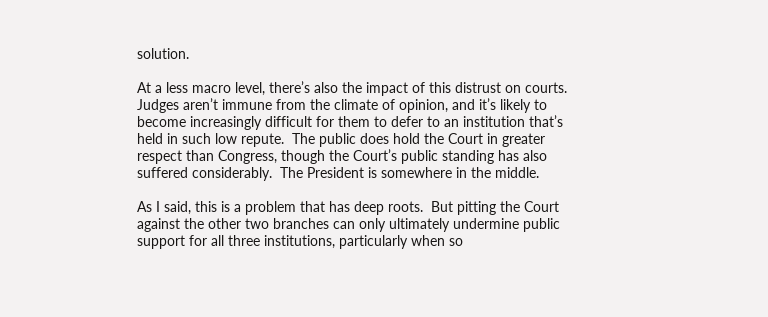solution.

At a less macro level, there’s also the impact of this distrust on courts.  Judges aren’t immune from the climate of opinion, and it’s likely to become increasingly difficult for them to defer to an institution that’s held in such low repute.  The public does hold the Court in greater respect than Congress, though the Court’s public standing has also suffered considerably.  The President is somewhere in the middle.

As I said, this is a problem that has deep roots.  But pitting the Court against the other two branches can only ultimately undermine public support for all three institutions, particularly when so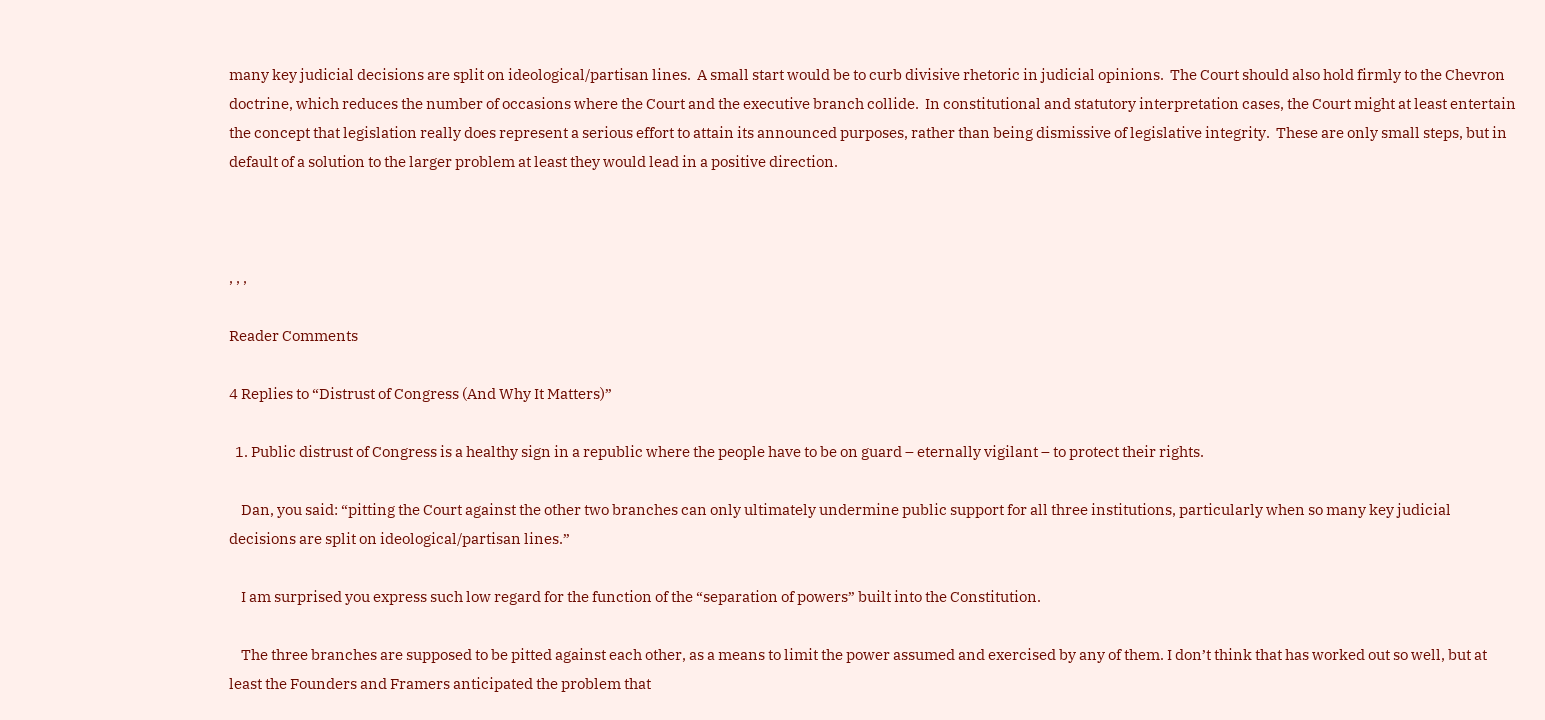many key judicial decisions are split on ideological/partisan lines.  A small start would be to curb divisive rhetoric in judicial opinions.  The Court should also hold firmly to the Chevron doctrine, which reduces the number of occasions where the Court and the executive branch collide.  In constitutional and statutory interpretation cases, the Court might at least entertain the concept that legislation really does represent a serious effort to attain its announced purposes, rather than being dismissive of legislative integrity.  These are only small steps, but in default of a solution to the larger problem at least they would lead in a positive direction.



, , ,

Reader Comments

4 Replies to “Distrust of Congress (And Why It Matters)”

  1. Public distrust of Congress is a healthy sign in a republic where the people have to be on guard – eternally vigilant – to protect their rights.

    Dan, you said: “pitting the Court against the other two branches can only ultimately undermine public support for all three institutions, particularly when so many key judicial decisions are split on ideological/partisan lines.”

    I am surprised you express such low regard for the function of the “separation of powers” built into the Constitution.

    The three branches are supposed to be pitted against each other, as a means to limit the power assumed and exercised by any of them. I don’t think that has worked out so well, but at least the Founders and Framers anticipated the problem that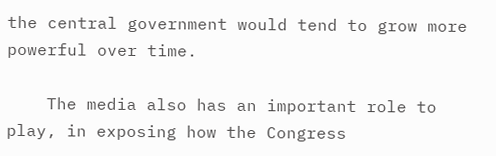the central government would tend to grow more powerful over time.

    The media also has an important role to play, in exposing how the Congress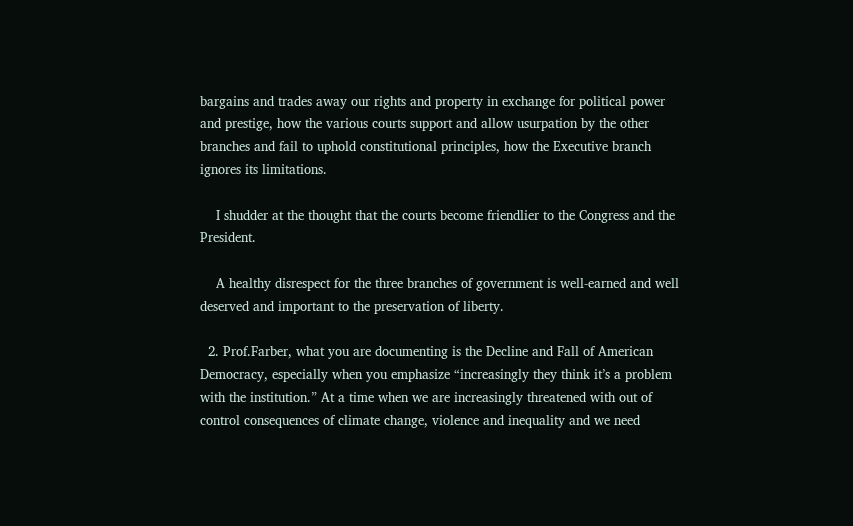bargains and trades away our rights and property in exchange for political power and prestige, how the various courts support and allow usurpation by the other branches and fail to uphold constitutional principles, how the Executive branch ignores its limitations.

    I shudder at the thought that the courts become friendlier to the Congress and the President.

    A healthy disrespect for the three branches of government is well-earned and well deserved and important to the preservation of liberty.

  2. Prof.Farber, what you are documenting is the Decline and Fall of American Democracy, especially when you emphasize “increasingly they think it’s a problem with the institution.” At a time when we are increasingly threatened with out of control consequences of climate change, violence and inequality and we need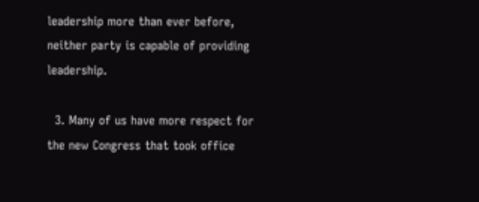leadership more than ever before, neither party is capable of providing leadership.

  3. Many of us have more respect for the new Congress that took office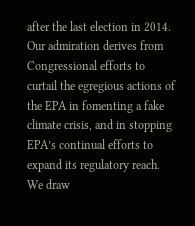after the last election in 2014. Our admiration derives from Congressional efforts to curtail the egregious actions of the EPA in fomenting a fake climate crisis, and in stopping EPA’s continual efforts to expand its regulatory reach. We draw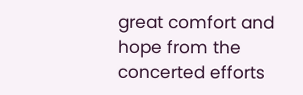great comfort and hope from the concerted efforts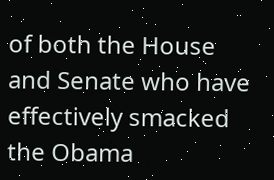of both the House and Senate who have effectively smacked the Obama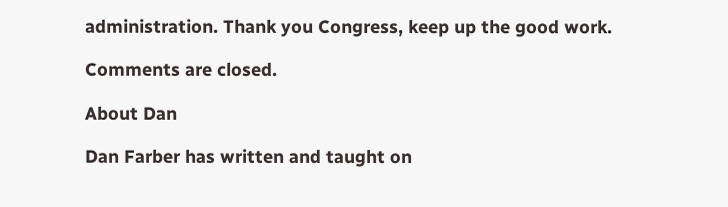administration. Thank you Congress, keep up the good work.

Comments are closed.

About Dan

Dan Farber has written and taught on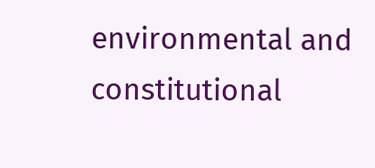environmental and constitutional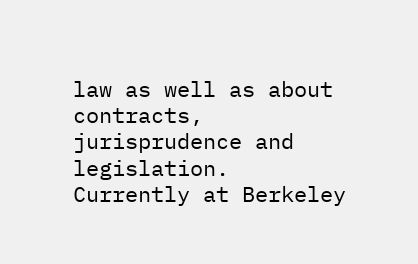law as well as about contracts, jurisprudence and legislation. Currently at Berkeley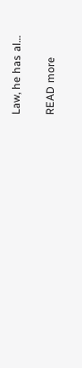Law, he has al…

READ more